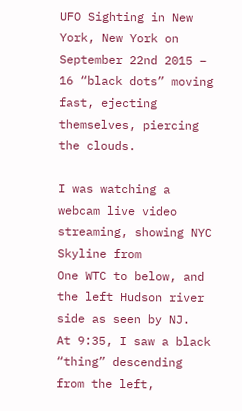UFO Sighting in New York, New York on September 22nd 2015 – 16 “black dots” moving fast, ejecting themselves, piercing the clouds.

I was watching a webcam live video streaming, showing NYC Skyline from
One WTC to below, and the left Hudson river side as seen by NJ.
At 9:35, I saw a black “thing” descending from the left,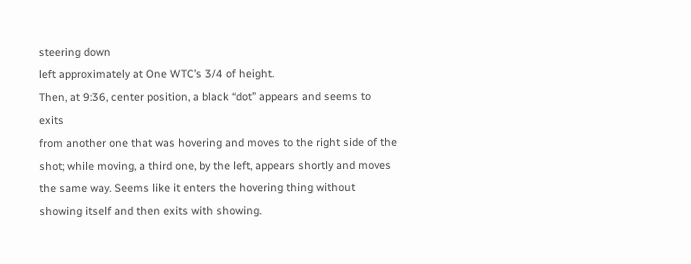steering down
left approximately at One WTC’s 3/4 of height.
Then, at 9:36, center position, a black “dot” appears and seems to exits
from another one that was hovering and moves to the right side of the
shot; while moving, a third one, by the left, appears shortly and moves the same way. Seems like it enters the hovering thing without showing itself and then exits with showing.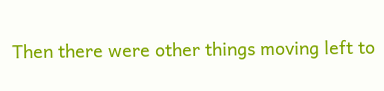Then there were other things moving left to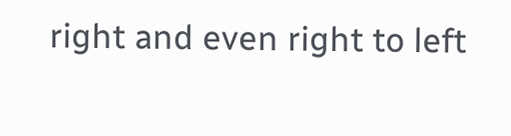right and even right to left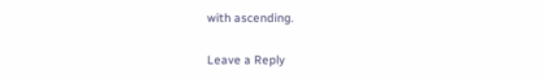with ascending.

Leave a Reply